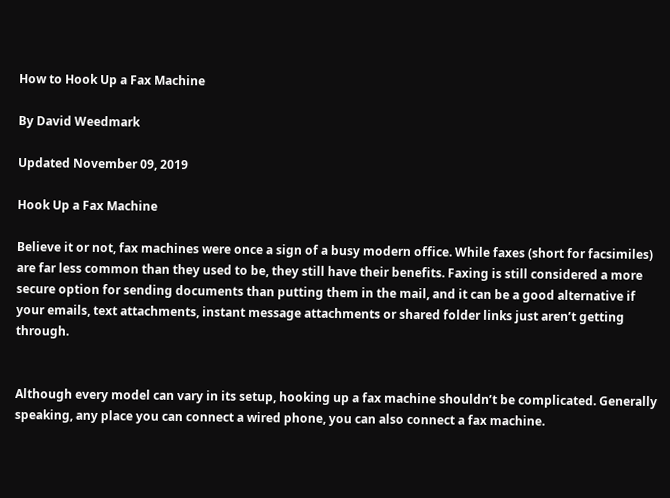How to Hook Up a Fax Machine

By David Weedmark

Updated November 09, 2019

Hook Up a Fax Machine

Believe it or not, fax machines were once a sign of a busy modern office. While faxes (short for facsimiles) are far less common than they used to be, they still have their benefits. Faxing is still considered a more secure option for sending documents than putting them in the mail, and it can be a good alternative if your emails, text attachments, instant message attachments or shared folder links just aren’t getting through.


Although every model can vary in its setup, hooking up a fax machine shouldn’t be complicated. Generally speaking, any place you can connect a wired phone, you can also connect a fax machine.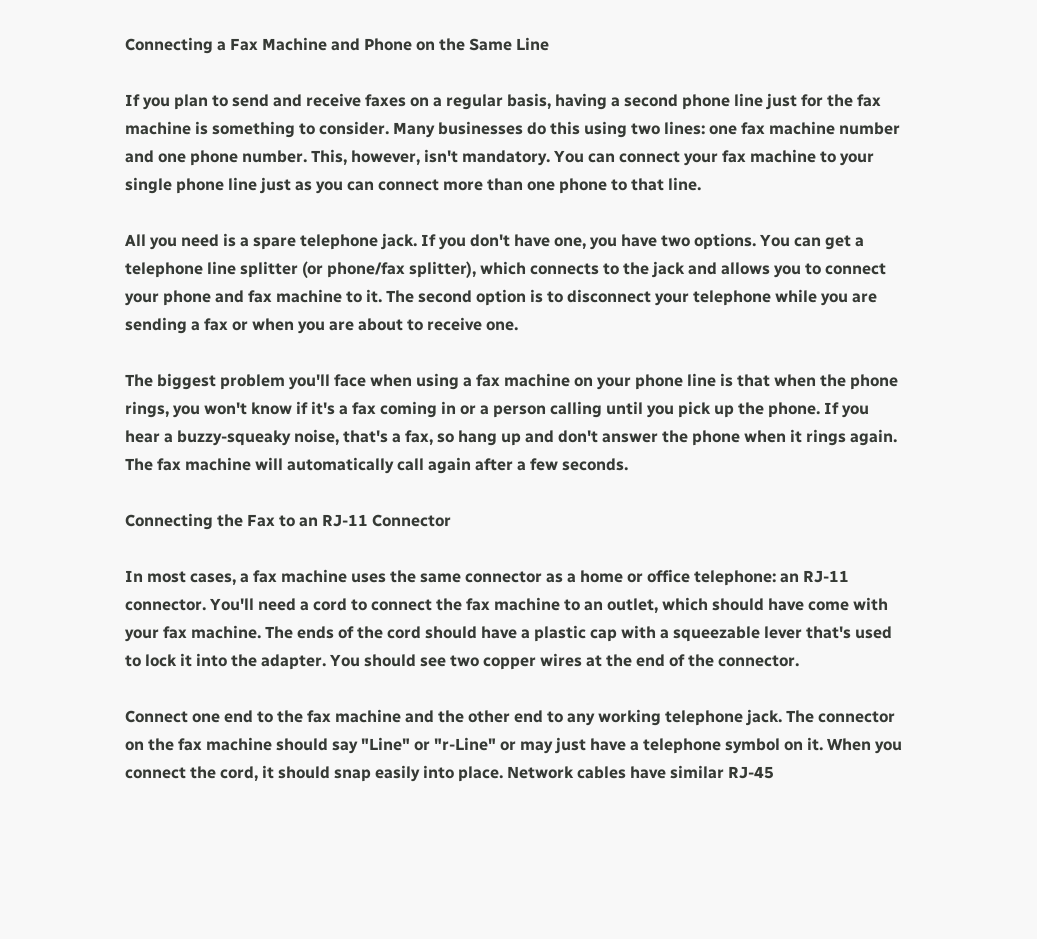Connecting a Fax Machine and Phone on the Same Line

If you plan to send and receive faxes on a regular basis, having a second phone line just for the fax machine is something to consider. Many businesses do this using two lines: one fax machine number and one phone number. This, however, isn't mandatory. You can connect your fax machine to your single phone line just as you can connect more than one phone to that line.

All you need is a spare telephone jack. If you don't have one, you have two options. You can get a telephone line splitter (or phone/fax splitter), which connects to the jack and allows you to connect your phone and fax machine to it. The second option is to disconnect your telephone while you are sending a fax or when you are about to receive one.

The biggest problem you'll face when using a fax machine on your phone line is that when the phone rings, you won't know if it's a fax coming in or a person calling until you pick up the phone. If you hear a buzzy-squeaky noise, that's a fax, so hang up and don't answer the phone when it rings again. The fax machine will automatically call again after a few seconds.

Connecting the Fax to an RJ-11 Connector

In most cases, a fax machine uses the same connector as a home or office telephone: an RJ-11 connector. You'll need a cord to connect the fax machine to an outlet, which should have come with your fax machine. The ends of the cord should have a plastic cap with a squeezable lever that's used to lock it into the adapter. You should see two copper wires at the end of the connector.

Connect one end to the fax machine and the other end to any working telephone jack. The connector on the fax machine should say "Line" or "r-Line" or may just have a telephone symbol on it. When you connect the cord, it should snap easily into place. Network cables have similar RJ-45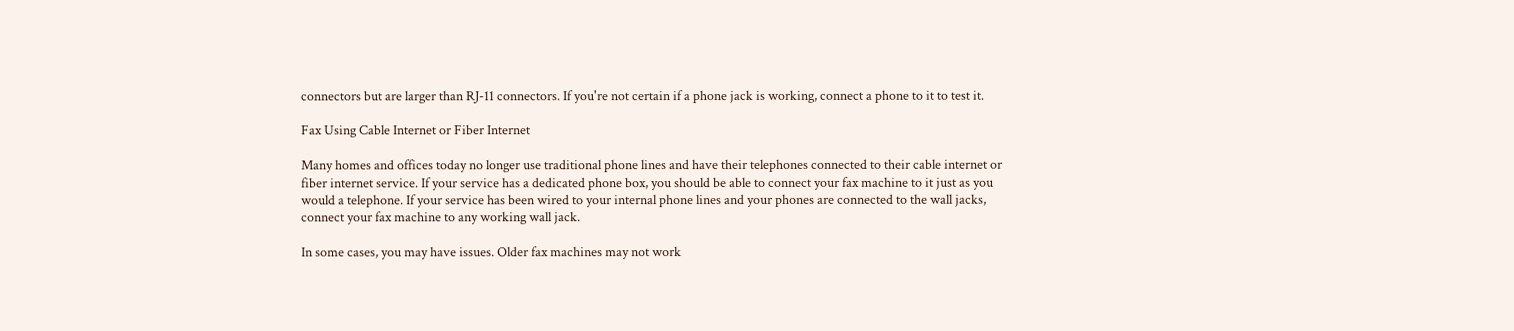connectors but are larger than RJ-11 connectors. If you're not certain if a phone jack is working, connect a phone to it to test it.

Fax Using Cable Internet or Fiber Internet

Many homes and offices today no longer use traditional phone lines and have their telephones connected to their cable internet or fiber internet service. If your service has a dedicated phone box, you should be able to connect your fax machine to it just as you would a telephone. If your service has been wired to your internal phone lines and your phones are connected to the wall jacks, connect your fax machine to any working wall jack.

In some cases, you may have issues. Older fax machines may not work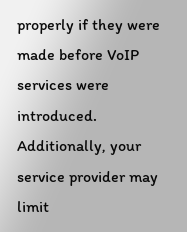properly if they were made before VoIP services were introduced. Additionally, your service provider may limit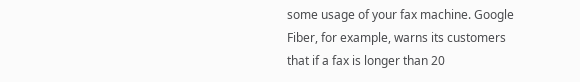some usage of your fax machine. Google Fiber, for example, warns its customers that if a fax is longer than 20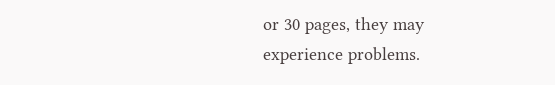or 30 pages, they may experience problems.